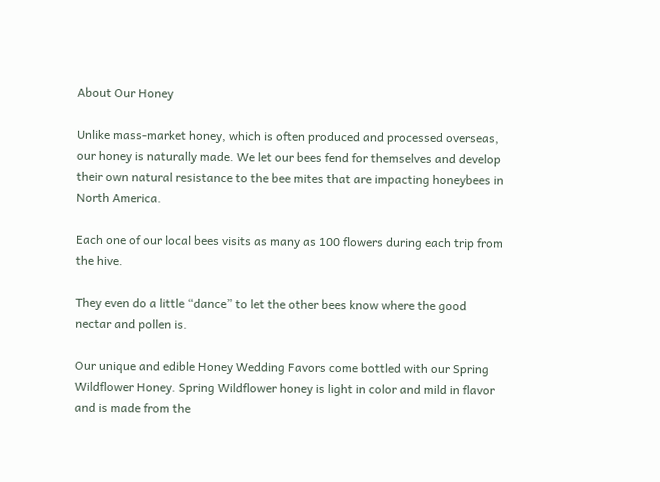About Our Honey

Unlike mass-market honey, which is often produced and processed overseas, our honey is naturally made. We let our bees fend for themselves and develop their own natural resistance to the bee mites that are impacting honeybees in North America.

Each one of our local bees visits as many as 100 flowers during each trip from the hive.

They even do a little “dance” to let the other bees know where the good nectar and pollen is.

Our unique and edible Honey Wedding Favors come bottled with our Spring Wildflower Honey. Spring Wildflower honey is light in color and mild in flavor and is made from the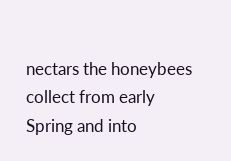nectars the honeybees collect from early Spring and into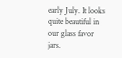early July. It looks quite beautiful in our glass favor jars.